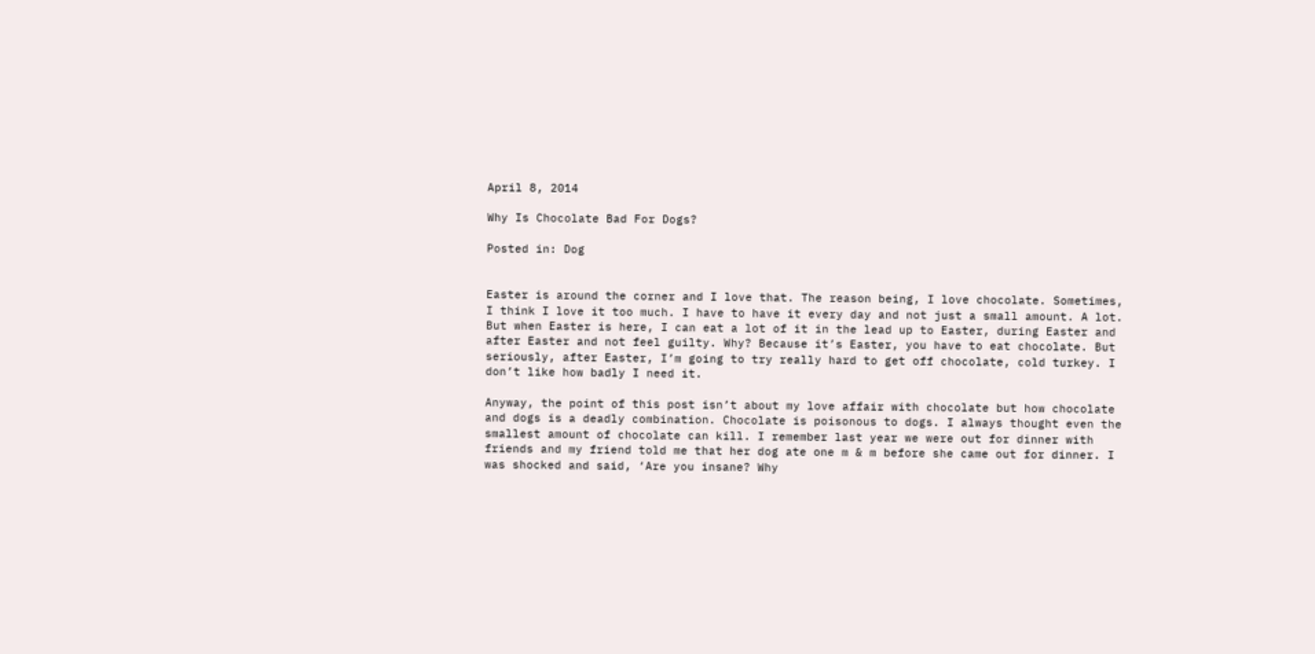April 8, 2014

Why Is Chocolate Bad For Dogs?

Posted in: Dog


Easter is around the corner and I love that. The reason being, I love chocolate. Sometimes, I think I love it too much. I have to have it every day and not just a small amount. A lot. But when Easter is here, I can eat a lot of it in the lead up to Easter, during Easter and after Easter and not feel guilty. Why? Because it’s Easter, you have to eat chocolate. But seriously, after Easter, I’m going to try really hard to get off chocolate, cold turkey. I don’t like how badly I need it.

Anyway, the point of this post isn’t about my love affair with chocolate but how chocolate and dogs is a deadly combination. Chocolate is poisonous to dogs. I always thought even the smallest amount of chocolate can kill. I remember last year we were out for dinner with friends and my friend told me that her dog ate one m & m before she came out for dinner. I was shocked and said, ‘Are you insane? Why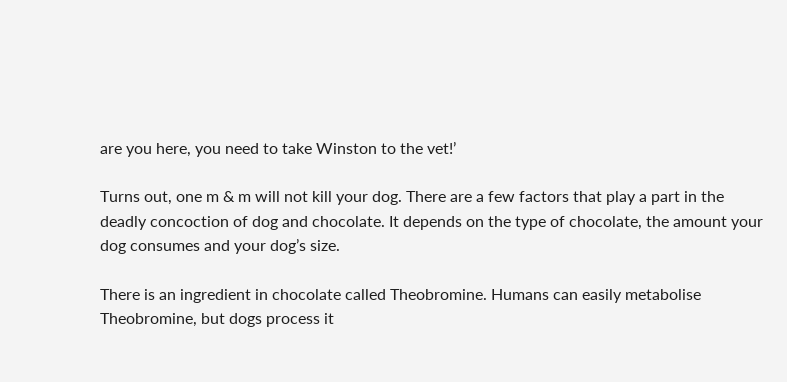are you here, you need to take Winston to the vet!’

Turns out, one m & m will not kill your dog. There are a few factors that play a part in the deadly concoction of dog and chocolate. It depends on the type of chocolate, the amount your dog consumes and your dog’s size.

There is an ingredient in chocolate called Theobromine. Humans can easily metabolise Theobromine, but dogs process it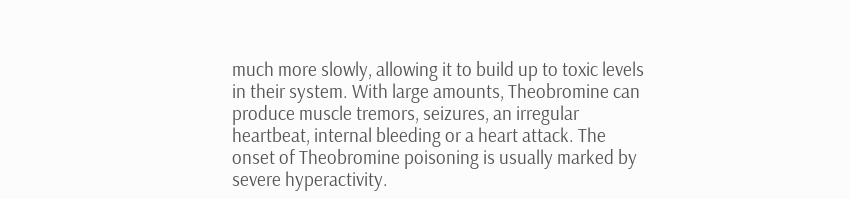much more slowly, allowing it to build up to toxic levels in their system. With large amounts, Theobromine can produce muscle tremors, seizures, an irregular heartbeat, internal bleeding or a heart attack. The onset of Theobromine poisoning is usually marked by severe hyperactivity.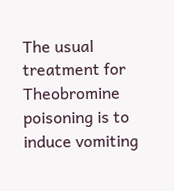The usual treatment for Theobromine poisoning is to induce vomiting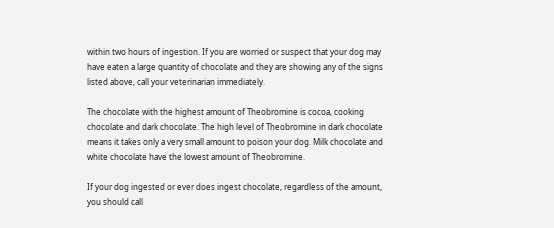within two hours of ingestion. If you are worried or suspect that your dog may have eaten a large quantity of chocolate and they are showing any of the signs listed above, call your veterinarian immediately.

The chocolate with the highest amount of Theobromine is cocoa, cooking chocolate and dark chocolate. The high level of Theobromine in dark chocolate means it takes only a very small amount to poison your dog. Milk chocolate and white chocolate have the lowest amount of Theobromine.

If your dog ingested or ever does ingest chocolate, regardless of the amount, you should call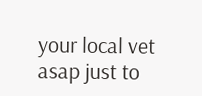your local vet asap just to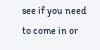see if you need to come in or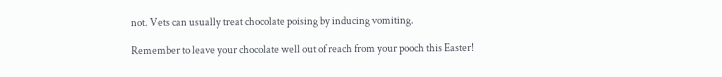not. Vets can usually treat chocolate poising by inducing vomiting.

Remember to leave your chocolate well out of reach from your pooch this Easter!